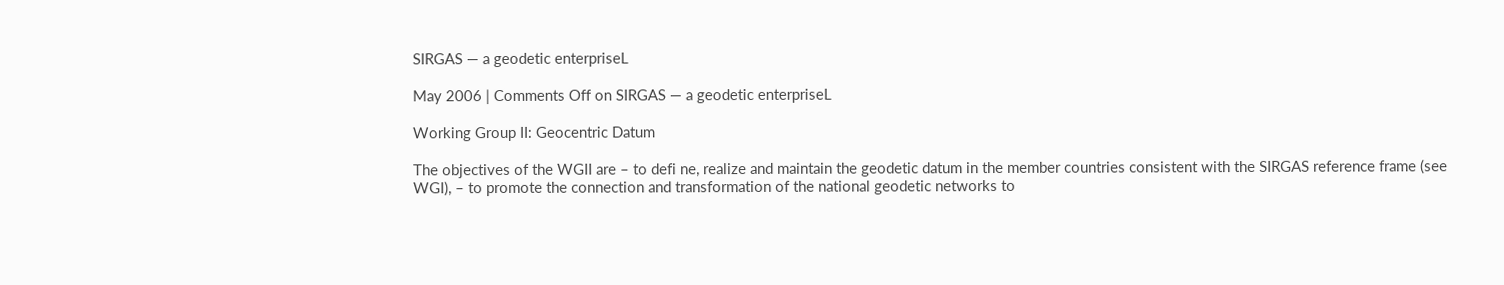SIRGAS — a geodetic enterpriseL

May 2006 | Comments Off on SIRGAS — a geodetic enterpriseL

Working Group II: Geocentric Datum

The objectives of the WGII are – to defi ne, realize and maintain the geodetic datum in the member countries consistent with the SIRGAS reference frame (see WGI), – to promote the connection and transformation of the national geodetic networks to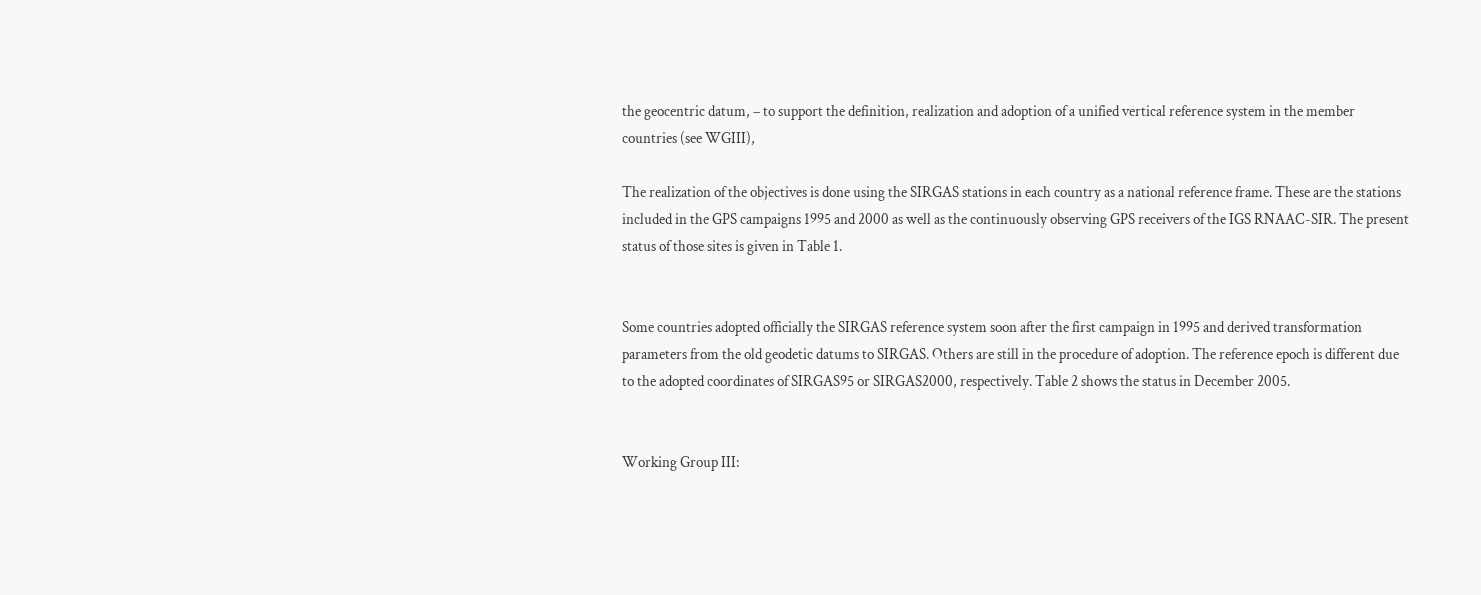the geocentric datum, – to support the definition, realization and adoption of a unified vertical reference system in the member countries (see WGIII),

The realization of the objectives is done using the SIRGAS stations in each country as a national reference frame. These are the stations included in the GPS campaigns 1995 and 2000 as well as the continuously observing GPS receivers of the IGS RNAAC-SIR. The present status of those sites is given in Table 1.


Some countries adopted officially the SIRGAS reference system soon after the first campaign in 1995 and derived transformation parameters from the old geodetic datums to SIRGAS. Others are still in the procedure of adoption. The reference epoch is different due to the adopted coordinates of SIRGAS95 or SIRGAS2000, respectively. Table 2 shows the status in December 2005.


Working Group III: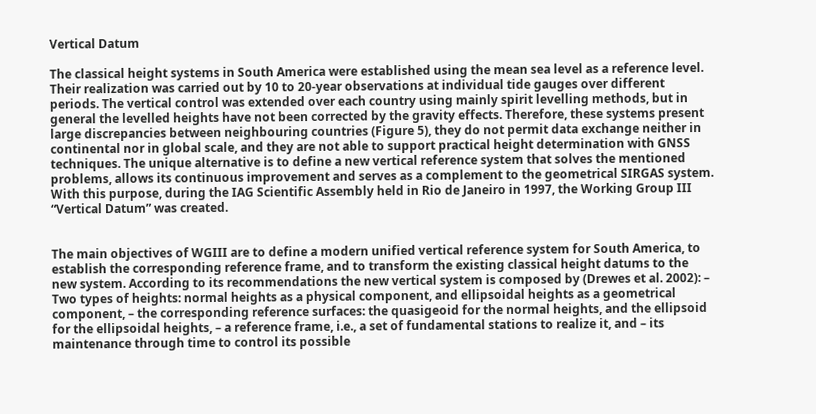Vertical Datum

The classical height systems in South America were established using the mean sea level as a reference level. Their realization was carried out by 10 to 20-year observations at individual tide gauges over different periods. The vertical control was extended over each country using mainly spirit levelling methods, but in general the levelled heights have not been corrected by the gravity effects. Therefore, these systems present large discrepancies between neighbouring countries (Figure 5), they do not permit data exchange neither in continental nor in global scale, and they are not able to support practical height determination with GNSS techniques. The unique alternative is to define a new vertical reference system that solves the mentioned problems, allows its continuous improvement and serves as a complement to the geometrical SIRGAS system. With this purpose, during the IAG Scientific Assembly held in Rio de Janeiro in 1997, the Working Group III “Vertical Datum” was created.


The main objectives of WGIII are to define a modern unified vertical reference system for South America, to establish the corresponding reference frame, and to transform the existing classical height datums to the new system. According to its recommendations the new vertical system is composed by (Drewes et al. 2002): – Two types of heights: normal heights as a physical component, and ellipsoidal heights as a geometrical component, – the corresponding reference surfaces: the quasigeoid for the normal heights, and the ellipsoid for the ellipsoidal heights, – a reference frame, i.e., a set of fundamental stations to realize it, and – its maintenance through time to control its possible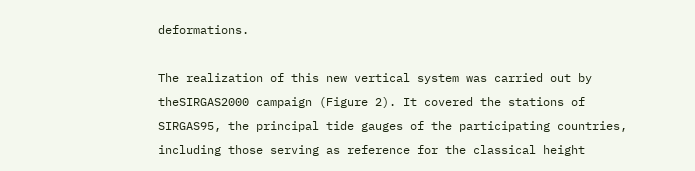deformations.

The realization of this new vertical system was carried out by theSIRGAS2000 campaign (Figure 2). It covered the stations of SIRGAS95, the principal tide gauges of the participating countries, including those serving as reference for the classical height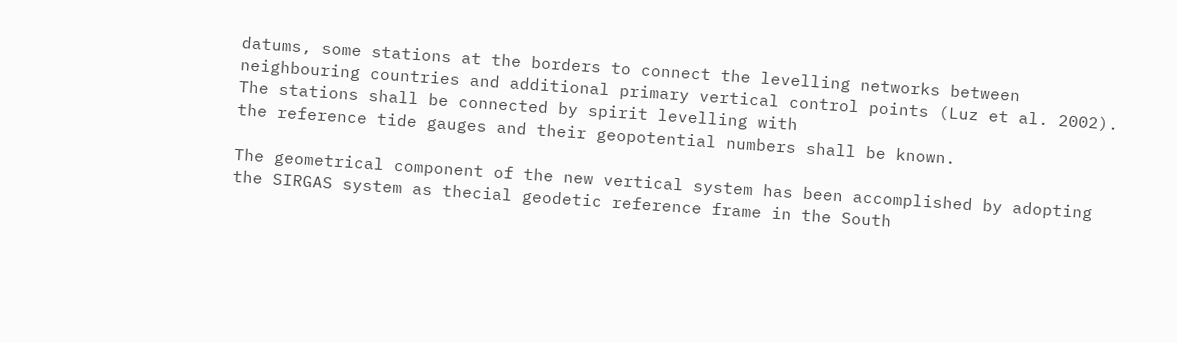datums, some stations at the borders to connect the levelling networks between neighbouring countries and additional primary vertical control points (Luz et al. 2002). The stations shall be connected by spirit levelling with
the reference tide gauges and their geopotential numbers shall be known.

The geometrical component of the new vertical system has been accomplished by adopting the SIRGAS system as thecial geodetic reference frame in the South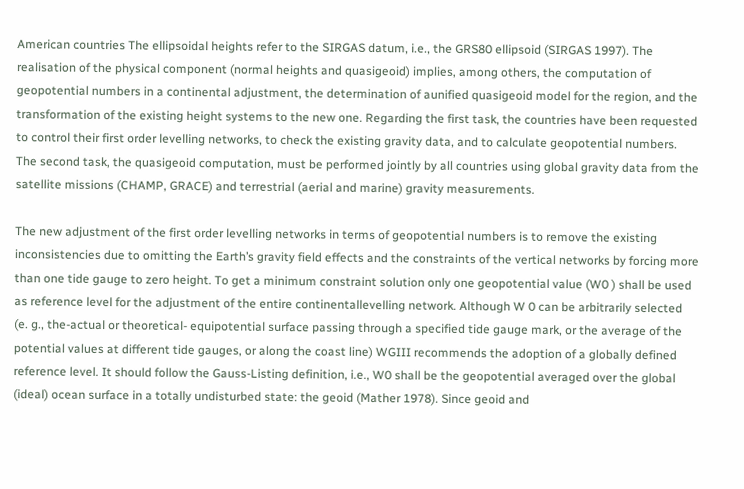American countries The ellipsoidal heights refer to the SIRGAS datum, i.e., the GRS80 ellipsoid (SIRGAS 1997). The realisation of the physical component (normal heights and quasigeoid) implies, among others, the computation of geopotential numbers in a continental adjustment, the determination of aunified quasigeoid model for the region, and the transformation of the existing height systems to the new one. Regarding the first task, the countries have been requested to control their first order levelling networks, to check the existing gravity data, and to calculate geopotential numbers. The second task, the quasigeoid computation, must be performed jointly by all countries using global gravity data from the satellite missions (CHAMP, GRACE) and terrestrial (aerial and marine) gravity measurements.

The new adjustment of the first order levelling networks in terms of geopotential numbers is to remove the existing inconsistencies due to omitting the Earth’s gravity field effects and the constraints of the vertical networks by forcing more than one tide gauge to zero height. To get a minimum constraint solution only one geopotential value (W0 ) shall be used as reference level for the adjustment of the entire continentallevelling network. Although W 0 can be arbitrarily selected (e. g., the-actual or theoretical- equipotential surface passing through a specified tide gauge mark, or the average of the potential values at different tide gauges, or along the coast line) WGIII recommends the adoption of a globally defined reference level. It should follow the Gauss-Listing definition, i.e., W0 shall be the geopotential averaged over the global (ideal) ocean surface in a totally undisturbed state: the geoid (Mather 1978). Since geoid and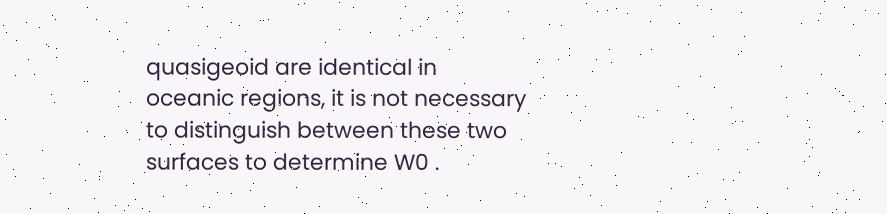quasigeoid are identical in oceanic regions, it is not necessary to distinguish between these two surfaces to determine W0 .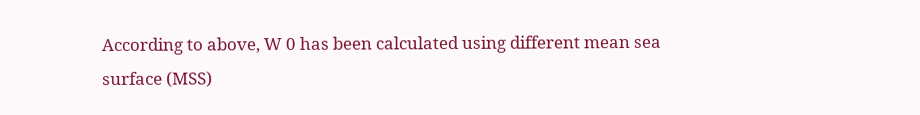According to above, W 0 has been calculated using different mean sea surface (MSS)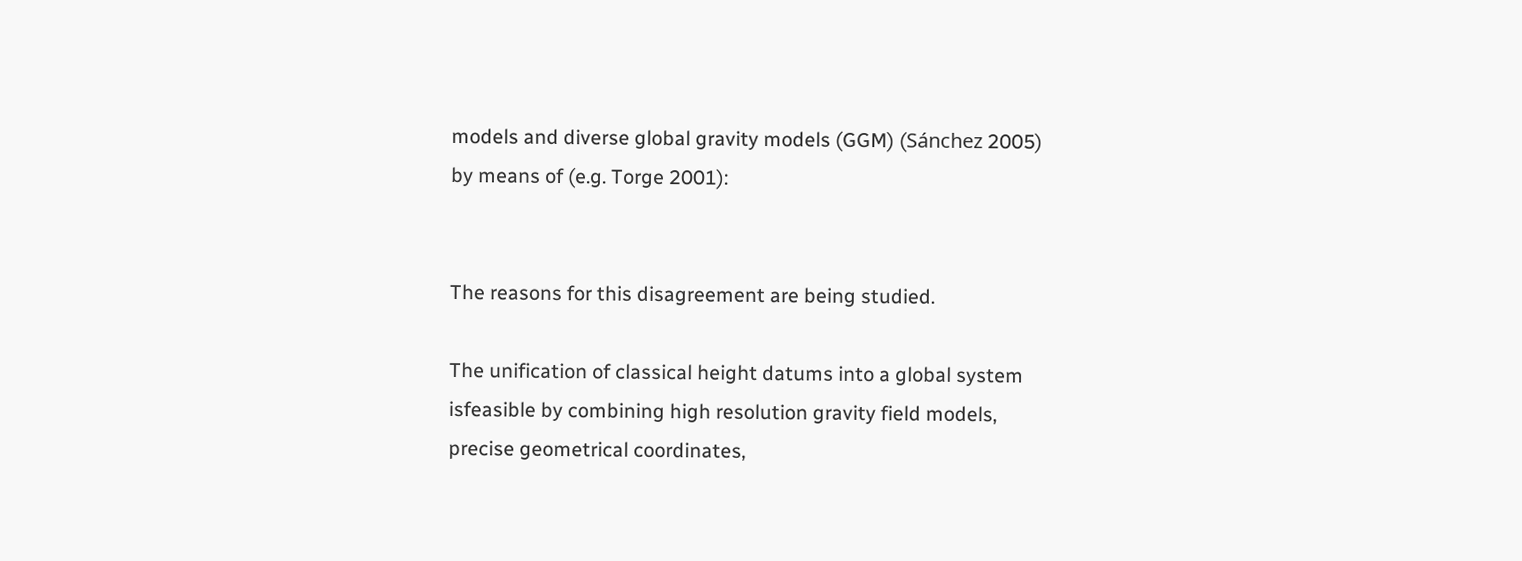models and diverse global gravity models (GGM) (Sánchez 2005) by means of (e.g. Torge 2001):


The reasons for this disagreement are being studied.

The unification of classical height datums into a global system isfeasible by combining high resolution gravity field models, precise geometrical coordinates,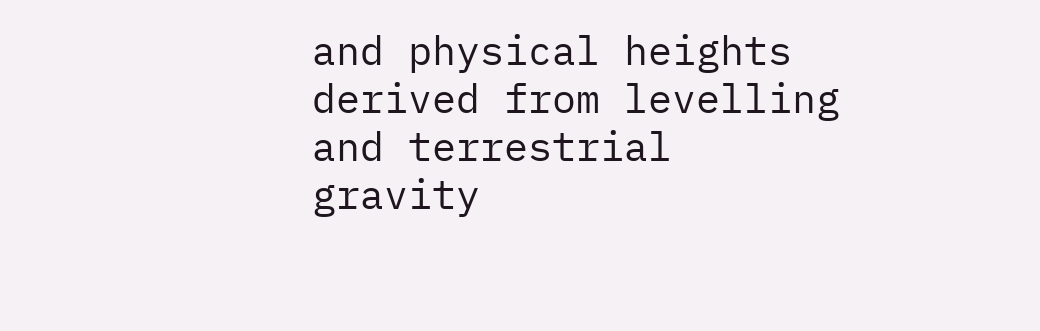and physical heights derived from levelling and terrestrial gravity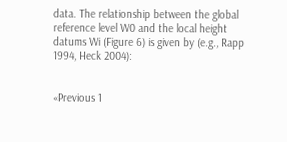data. The relationship between the global reference level W0 and the local height datums Wi (Figure 6) is given by (e.g., Rapp 1994, Heck 2004):


«Previous 1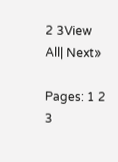2 3View All| Next»

Pages: 1 2 3